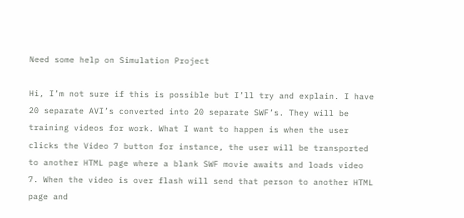Need some help on Simulation Project

Hi, I’m not sure if this is possible but I’ll try and explain. I have 20 separate AVI’s converted into 20 separate SWF’s. They will be training videos for work. What I want to happen is when the user clicks the Video 7 button for instance, the user will be transported to another HTML page where a blank SWF movie awaits and loads video 7. When the video is over flash will send that person to another HTML page and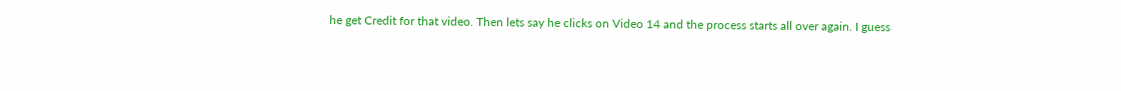he get Credit for that video. Then lets say he clicks on Video 14 and the process starts all over again. I guess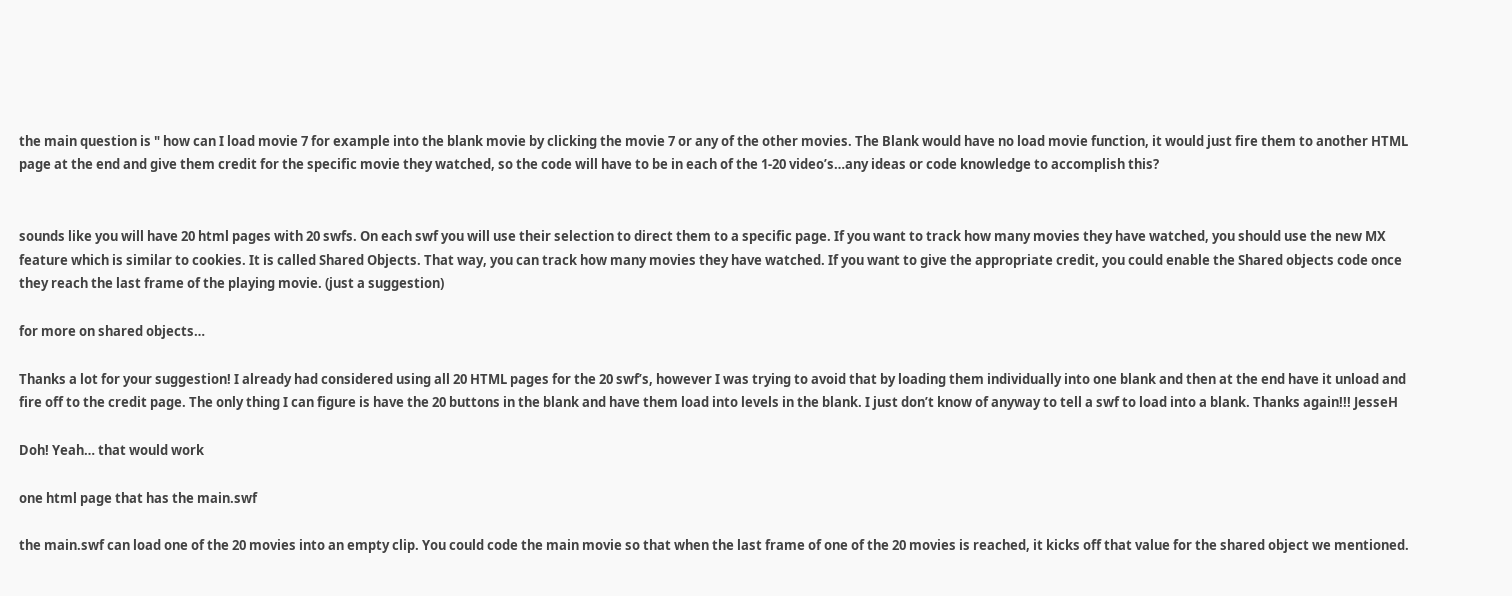the main question is " how can I load movie 7 for example into the blank movie by clicking the movie 7 or any of the other movies. The Blank would have no load movie function, it would just fire them to another HTML page at the end and give them credit for the specific movie they watched, so the code will have to be in each of the 1-20 video’s…any ideas or code knowledge to accomplish this?


sounds like you will have 20 html pages with 20 swfs. On each swf you will use their selection to direct them to a specific page. If you want to track how many movies they have watched, you should use the new MX feature which is similar to cookies. It is called Shared Objects. That way, you can track how many movies they have watched. If you want to give the appropriate credit, you could enable the Shared objects code once they reach the last frame of the playing movie. (just a suggestion)

for more on shared objects…

Thanks a lot for your suggestion! I already had considered using all 20 HTML pages for the 20 swf’s, however I was trying to avoid that by loading them individually into one blank and then at the end have it unload and fire off to the credit page. The only thing I can figure is have the 20 buttons in the blank and have them load into levels in the blank. I just don’t know of anyway to tell a swf to load into a blank. Thanks again!!! JesseH

Doh! Yeah… that would work

one html page that has the main.swf

the main.swf can load one of the 20 movies into an empty clip. You could code the main movie so that when the last frame of one of the 20 movies is reached, it kicks off that value for the shared object we mentioned.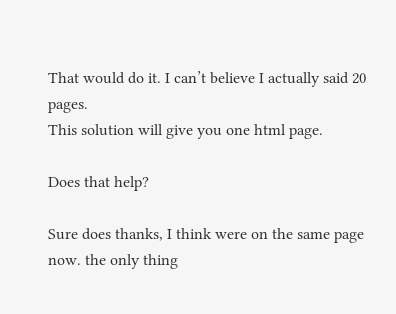That would do it. I can’t believe I actually said 20 pages.
This solution will give you one html page.

Does that help?

Sure does thanks, I think were on the same page now. the only thing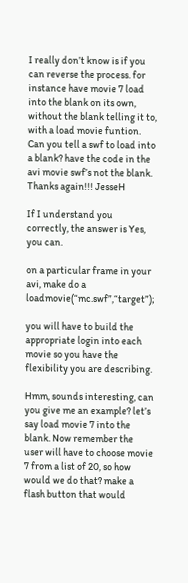I really don’t know is if you can reverse the process. for instance have movie 7 load into the blank on its own, without the blank telling it to, with a load movie funtion. Can you tell a swf to load into a blank? have the code in the avi movie swf’s not the blank. Thanks again!!! JesseH

If I understand you correctly, the answer is Yes, you can.

on a particular frame in your avi, make do a loadmovie(“mc.swf”,“target”);

you will have to build the appropriate login into each movie so you have the flexibility you are describing.

Hmm, sounds interesting, can you give me an example? let’s say load movie 7 into the blank. Now remember the user will have to choose movie 7 from a list of 20, so how would we do that? make a flash button that would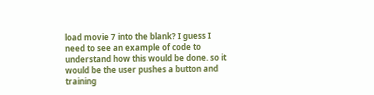load movie 7 into the blank? I guess I need to see an example of code to understand how this would be done. so it would be the user pushes a button and training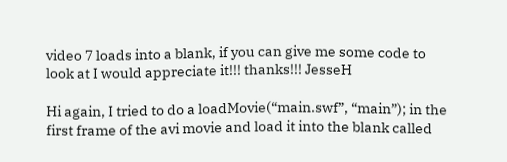video 7 loads into a blank, if you can give me some code to look at I would appreciate it!!! thanks!!! JesseH

Hi again, I tried to do a loadMovie(“main.swf”, “main”); in the first frame of the avi movie and load it into the blank called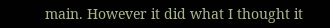main. However it did what I thought it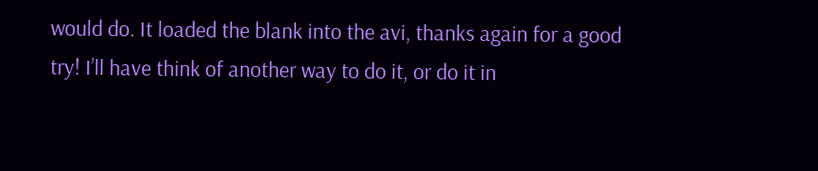would do. It loaded the blank into the avi, thanks again for a good try! I’ll have think of another way to do it, or do it in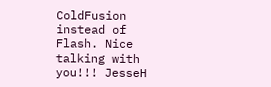ColdFusion instead of Flash. Nice talking with you!!! JesseH